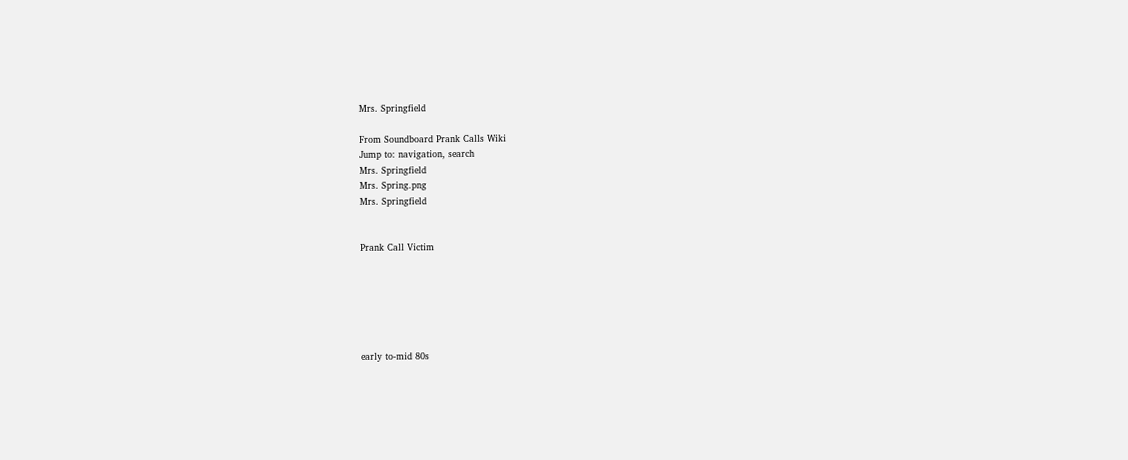Mrs. Springfield

From Soundboard Prank Calls Wiki
Jump to: navigation, search
Mrs. Springfield
Mrs. Spring.png
Mrs. Springfield


Prank Call Victim






early to-mid 80s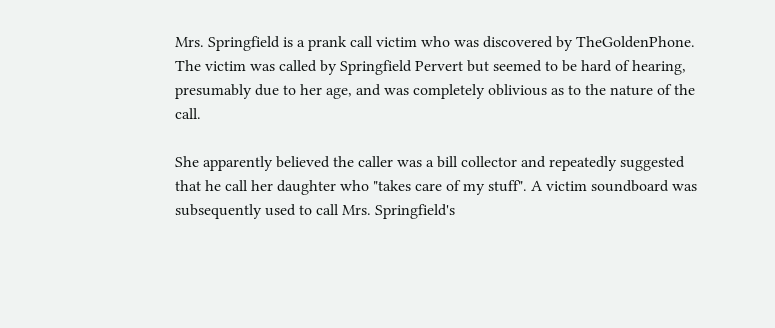Mrs. Springfield is a prank call victim who was discovered by TheGoldenPhone. The victim was called by Springfield Pervert but seemed to be hard of hearing, presumably due to her age, and was completely oblivious as to the nature of the call.

She apparently believed the caller was a bill collector and repeatedly suggested that he call her daughter who "takes care of my stuff". A victim soundboard was subsequently used to call Mrs. Springfield's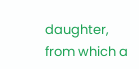daughter, from which a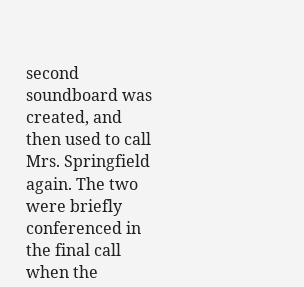second soundboard was created, and then used to call Mrs. Springfield again. The two were briefly conferenced in the final call when the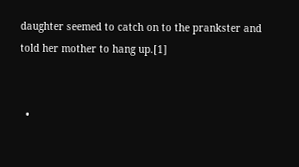daughter seemed to catch on to the prankster and told her mother to hang up.[1]


  •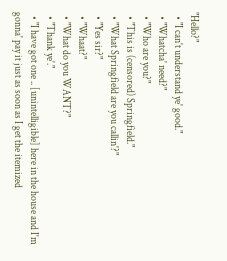"Hello?"
  • "I can't understand ye' good."
  • "Whatcha' need?"
  • "Who are you?"
  • "This is (censored) Springfield."
  • "What Springfield are you callin'?"
  • "Yes sir?"
  • "Whaat?"
  • "What do you WANT?"
  • "Thank ye'."
  • "I have got one .. [unintelligible] here in the house and I'm gonna' pay it just as soon as I get the itemized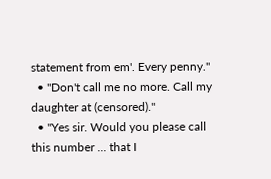statement from em'. Every penny."
  • "Don't call me no more. Call my daughter at (censored)."
  • "Yes sir. Would you please call this number ... that I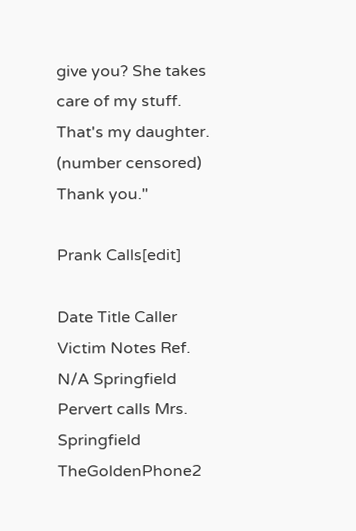give you? She takes care of my stuff. That's my daughter. (number censored) Thank you."

Prank Calls[edit]

Date Title Caller Victim Notes Ref.
N/A Springfield Pervert calls Mrs. Springfield TheGoldenPhone2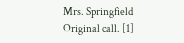Mrs. Springfield Original call. [1]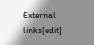External links[edit]